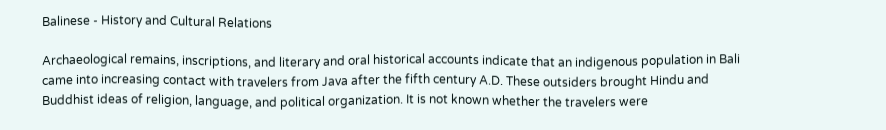Balinese - History and Cultural Relations

Archaeological remains, inscriptions, and literary and oral historical accounts indicate that an indigenous population in Bali came into increasing contact with travelers from Java after the fifth century A.D. These outsiders brought Hindu and Buddhist ideas of religion, language, and political organization. It is not known whether the travelers were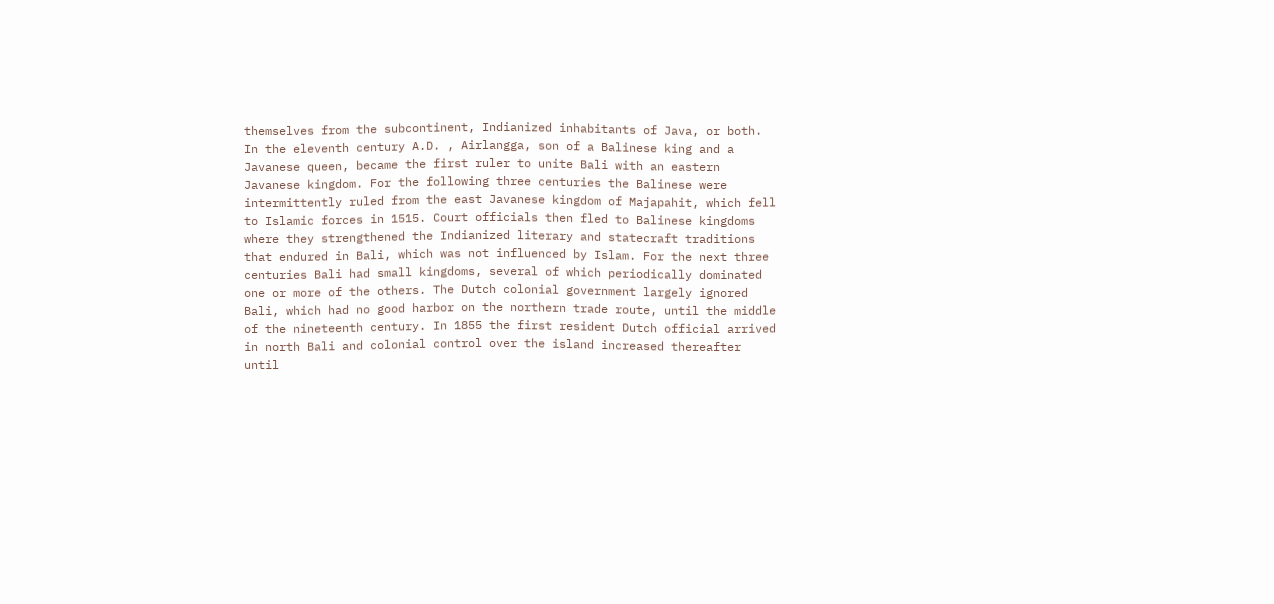themselves from the subcontinent, Indianized inhabitants of Java, or both. In the eleventh century A.D. , Airlangga, son of a Balinese king and a Javanese queen, became the first ruler to unite Bali with an eastern Javanese kingdom. For the following three centuries the Balinese were intermittently ruled from the east Javanese kingdom of Majapahit, which fell to Islamic forces in 1515. Court officials then fled to Balinese kingdoms where they strengthened the Indianized literary and statecraft traditions that endured in Bali, which was not influenced by Islam. For the next three centuries Bali had small kingdoms, several of which periodically dominated one or more of the others. The Dutch colonial government largely ignored Bali, which had no good harbor on the northern trade route, until the middle of the nineteenth century. In 1855 the first resident Dutch official arrived in north Bali and colonial control over the island increased thereafter until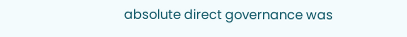absolute direct governance was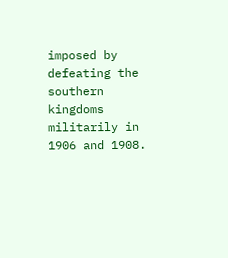imposed by defeating the southern kingdoms militarily in 1906 and 1908.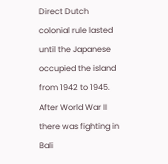Direct Dutch colonial rule lasted until the Japanese occupied the island from 1942 to 1945. After World War II there was fighting in Bali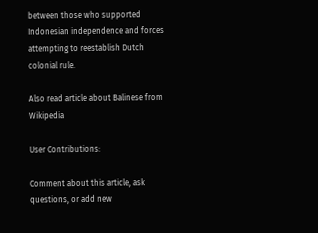between those who supported Indonesian independence and forces attempting to reestablish Dutch colonial rule.

Also read article about Balinese from Wikipedia

User Contributions:

Comment about this article, ask questions, or add new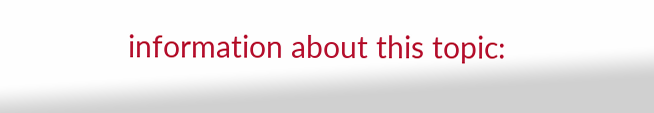information about this topic: